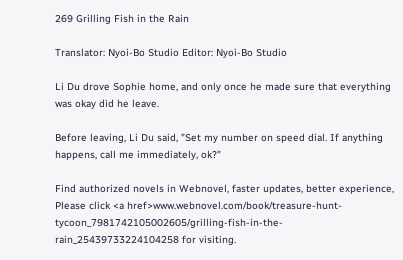269 Grilling Fish in the Rain

Translator: Nyoi-Bo Studio Editor: Nyoi-Bo Studio

Li Du drove Sophie home, and only once he made sure that everything was okay did he leave.

Before leaving, Li Du said, "Set my number on speed dial. If anything happens, call me immediately, ok?"

Find authorized novels in Webnovel, faster updates, better experience, Please click <a href>www.webnovel.com/book/treasure-hunt-tycoon_7981742105002605/grilling-fish-in-the-rain_25439733224104258 for visiting.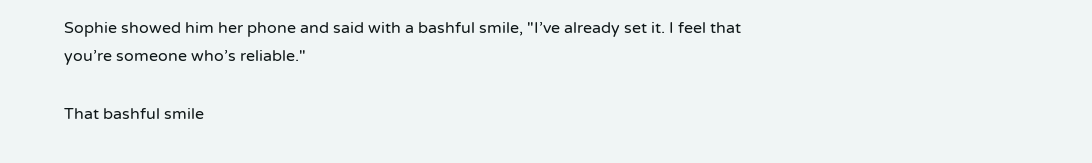Sophie showed him her phone and said with a bashful smile, "I’ve already set it. I feel that you’re someone who’s reliable."

That bashful smile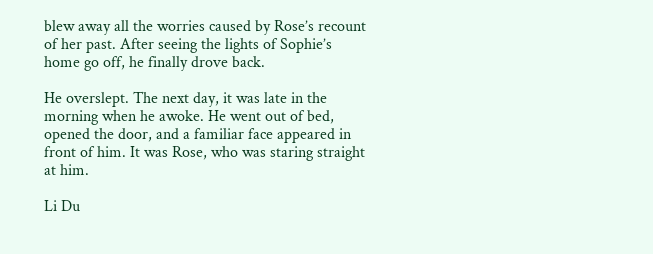blew away all the worries caused by Rose’s recount of her past. After seeing the lights of Sophie’s home go off, he finally drove back.

He overslept. The next day, it was late in the morning when he awoke. He went out of bed, opened the door, and a familiar face appeared in front of him. It was Rose, who was staring straight at him.

Li Du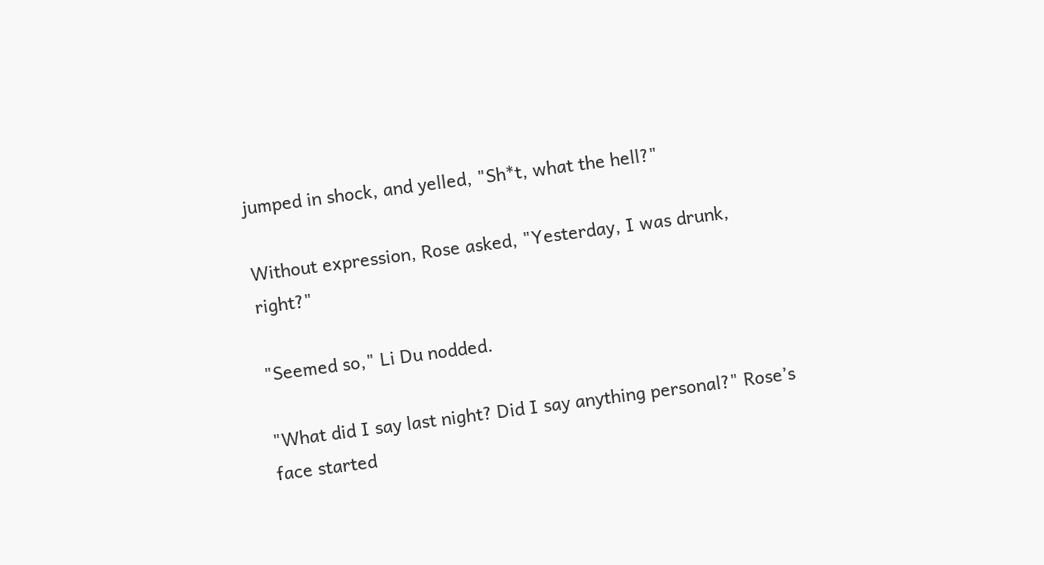jumped in shock, and yelled, "Sh*t, what the hell?"

Without expression, Rose asked, "Yesterday, I was drunk, right?"

"Seemed so," Li Du nodded.

"What did I say last night? Did I say anything personal?" Rose’s face started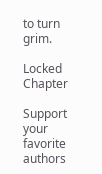to turn grim.

Locked Chapter

Support your favorite authors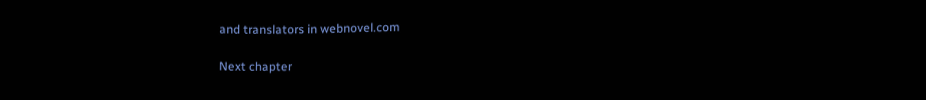and translators in webnovel.com

Next chapter